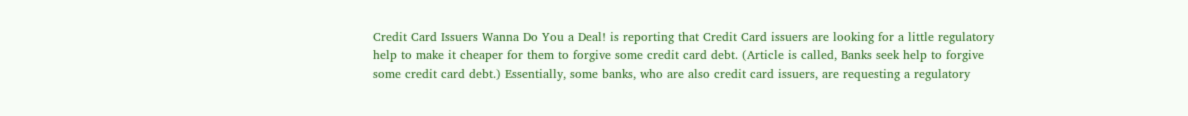Credit Card Issuers Wanna Do You a Deal! is reporting that Credit Card issuers are looking for a little regulatory help to make it cheaper for them to forgive some credit card debt. (Article is called, Banks seek help to forgive some credit card debt.) Essentially, some banks, who are also credit card issuers, are requesting a regulatory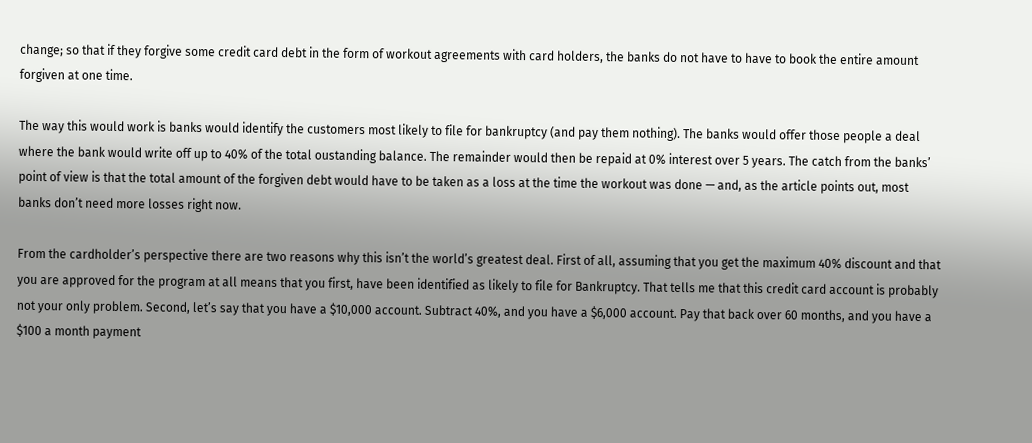change; so that if they forgive some credit card debt in the form of workout agreements with card holders, the banks do not have to have to book the entire amount forgiven at one time.

The way this would work is banks would identify the customers most likely to file for bankruptcy (and pay them nothing). The banks would offer those people a deal where the bank would write off up to 40% of the total oustanding balance. The remainder would then be repaid at 0% interest over 5 years. The catch from the banks’ point of view is that the total amount of the forgiven debt would have to be taken as a loss at the time the workout was done — and, as the article points out, most banks don’t need more losses right now.

From the cardholder’s perspective there are two reasons why this isn’t the world’s greatest deal. First of all, assuming that you get the maximum 40% discount and that you are approved for the program at all means that you first, have been identified as likely to file for Bankruptcy. That tells me that this credit card account is probably not your only problem. Second, let’s say that you have a $10,000 account. Subtract 40%, and you have a $6,000 account. Pay that back over 60 months, and you have a $100 a month payment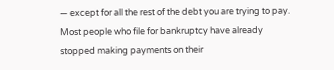— except for all the rest of the debt you are trying to pay. Most people who file for bankruptcy have already stopped making payments on their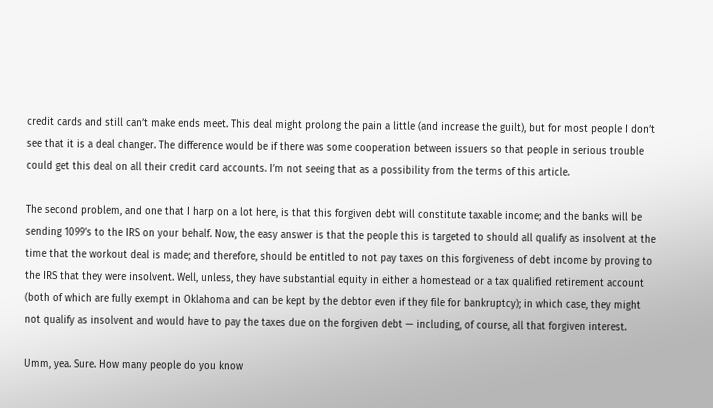credit cards and still can’t make ends meet. This deal might prolong the pain a little (and increase the guilt), but for most people I don’t see that it is a deal changer. The difference would be if there was some cooperation between issuers so that people in serious trouble could get this deal on all their credit card accounts. I’m not seeing that as a possibility from the terms of this article.

The second problem, and one that I harp on a lot here, is that this forgiven debt will constitute taxable income; and the banks will be sending 1099’s to the IRS on your behalf. Now, the easy answer is that the people this is targeted to should all qualify as insolvent at the time that the workout deal is made; and therefore, should be entitled to not pay taxes on this forgiveness of debt income by proving to the IRS that they were insolvent. Well, unless, they have substantial equity in either a homestead or a tax qualified retirement account (both of which are fully exempt in Oklahoma and can be kept by the debtor even if they file for bankruptcy); in which case, they might not qualify as insolvent and would have to pay the taxes due on the forgiven debt — including, of course, all that forgiven interest.

Umm, yea. Sure. How many people do you know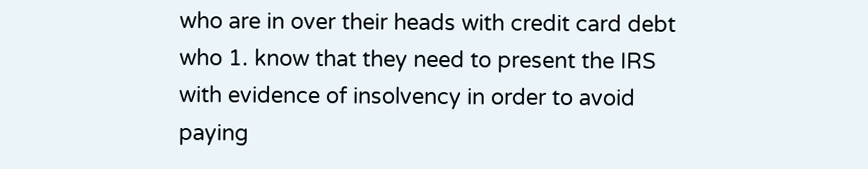who are in over their heads with credit card debt who 1. know that they need to present the IRS with evidence of insolvency in order to avoid paying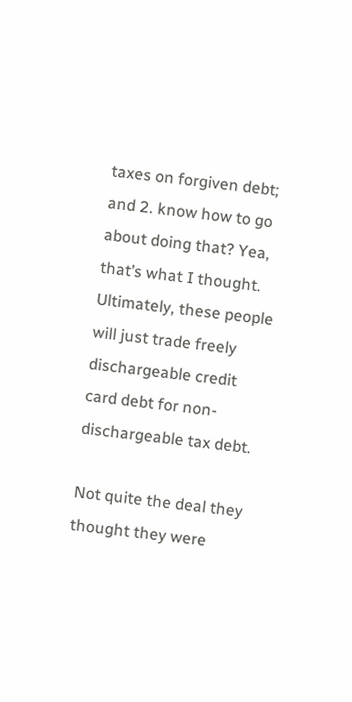taxes on forgiven debt; and 2. know how to go about doing that? Yea, that’s what I thought. Ultimately, these people will just trade freely dischargeable credit card debt for non-dischargeable tax debt.

Not quite the deal they thought they were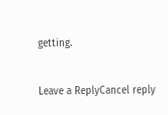getting.


Leave a ReplyCancel reply